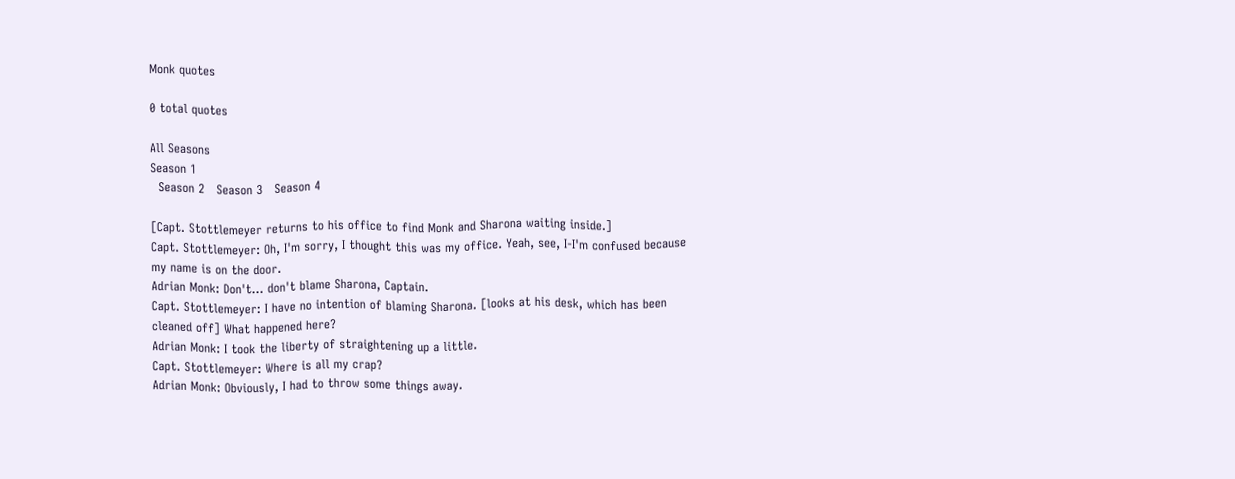Monk quotes

0 total quotes

All Seasons
Season 1
  Season 2   Season 3   Season 4

[Capt. Stottlemeyer returns to his office to find Monk and Sharona waiting inside.]
Capt. Stottlemeyer: Oh, I'm sorry, I thought this was my office. Yeah, see, I-I'm confused because my name is on the door.
Adrian Monk: Don't... don't blame Sharona, Captain.
Capt. Stottlemeyer: I have no intention of blaming Sharona. [looks at his desk, which has been cleaned off] What happened here?
Adrian Monk: I took the liberty of straightening up a little.
Capt. Stottlemeyer: Where is all my crap?
Adrian Monk: Obviously, I had to throw some things away.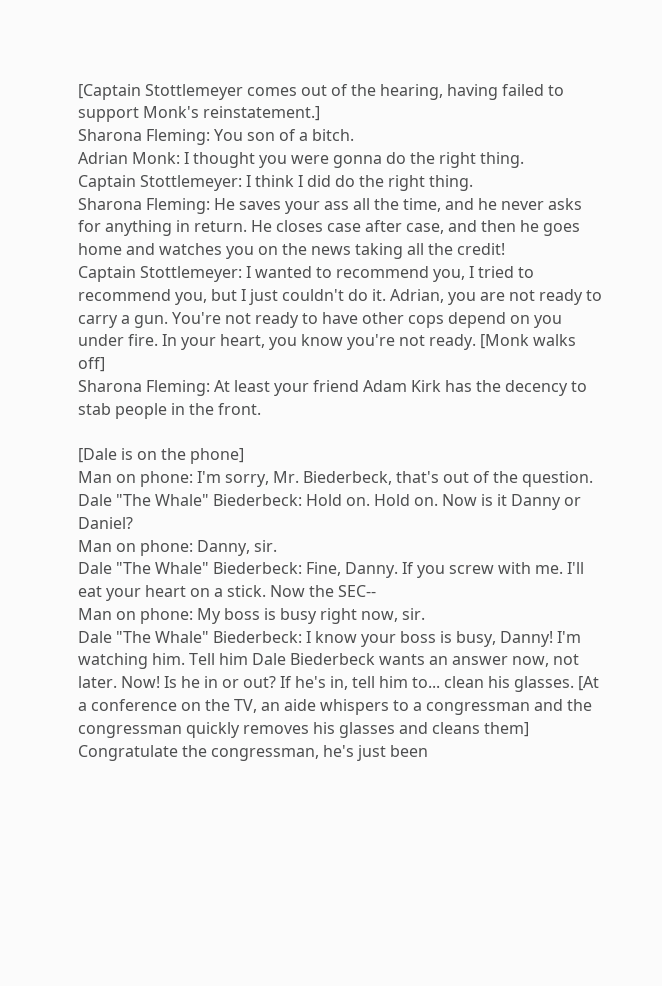[Captain Stottlemeyer comes out of the hearing, having failed to support Monk's reinstatement.]
Sharona Fleming: You son of a bitch.
Adrian Monk: I thought you were gonna do the right thing.
Captain Stottlemeyer: I think I did do the right thing.
Sharona Fleming: He saves your ass all the time, and he never asks for anything in return. He closes case after case, and then he goes home and watches you on the news taking all the credit!
Captain Stottlemeyer: I wanted to recommend you, I tried to recommend you, but I just couldn't do it. Adrian, you are not ready to carry a gun. You're not ready to have other cops depend on you under fire. In your heart, you know you're not ready. [Monk walks off]
Sharona Fleming: At least your friend Adam Kirk has the decency to stab people in the front.

[Dale is on the phone]
Man on phone: I'm sorry, Mr. Biederbeck, that's out of the question.
Dale "The Whale" Biederbeck: Hold on. Hold on. Now is it Danny or Daniel?
Man on phone: Danny, sir.
Dale "The Whale" Biederbeck: Fine, Danny. If you screw with me. I'll eat your heart on a stick. Now the SEC--
Man on phone: My boss is busy right now, sir.
Dale "The Whale" Biederbeck: I know your boss is busy, Danny! I'm watching him. Tell him Dale Biederbeck wants an answer now, not later. Now! Is he in or out? If he's in, tell him to... clean his glasses. [At a conference on the TV, an aide whispers to a congressman and the congressman quickly removes his glasses and cleans them] Congratulate the congressman, he's just been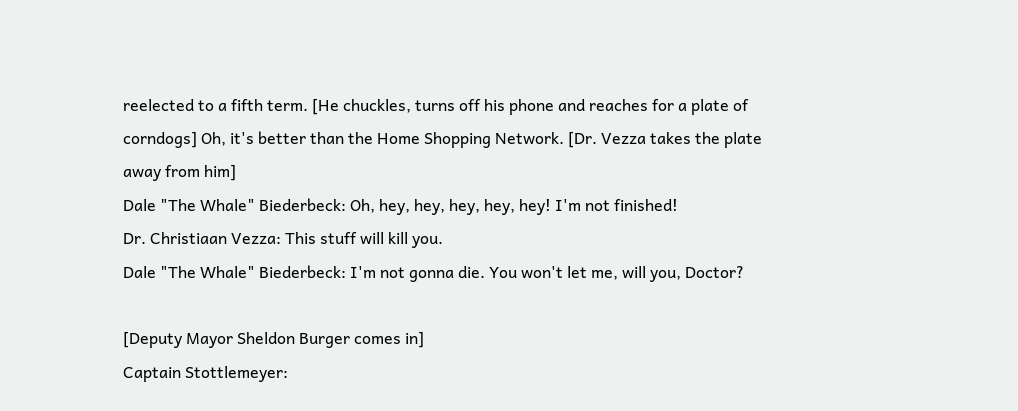reelected to a fifth term. [He chuckles, turns off his phone and reaches for a plate of corndogs] Oh, it's better than the Home Shopping Network. [Dr. Vezza takes the plate away from him]
Dale "The Whale" Biederbeck: Oh, hey, hey, hey, hey, hey! I'm not finished!
Dr. Christiaan Vezza: This stuff will kill you.
Dale "The Whale" Biederbeck: I'm not gonna die. You won't let me, will you, Doctor?

[Deputy Mayor Sheldon Burger comes in]
Captain Stottlemeyer: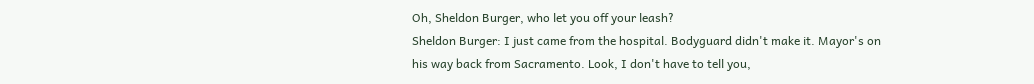Oh, Sheldon Burger, who let you off your leash?
Sheldon Burger: I just came from the hospital. Bodyguard didn't make it. Mayor's on his way back from Sacramento. Look, I don't have to tell you,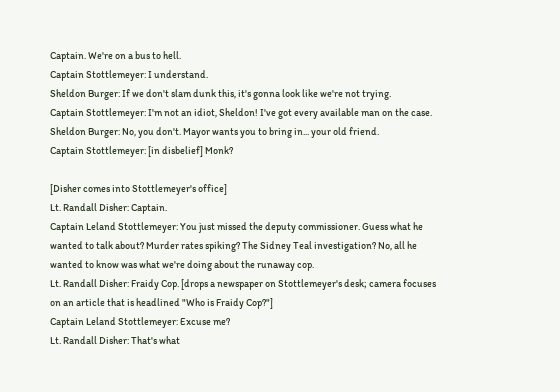Captain. We're on a bus to hell.
Captain Stottlemeyer: I understand.
Sheldon Burger: If we don't slam dunk this, it's gonna look like we're not trying.
Captain Stottlemeyer: I'm not an idiot, Sheldon! I've got every available man on the case.
Sheldon Burger: No, you don't. Mayor wants you to bring in... your old friend.
Captain Stottlemeyer: [in disbelief] Monk?

[Disher comes into Stottlemeyer's office]
Lt. Randall Disher: Captain.
Captain Leland Stottlemeyer: You just missed the deputy commissioner. Guess what he wanted to talk about? Murder rates spiking? The Sidney Teal investigation? No, all he wanted to know was what we're doing about the runaway cop.
Lt. Randall Disher: Fraidy Cop. [drops a newspaper on Stottlemeyer's desk; camera focuses on an article that is headlined "Who is Fraidy Cop?"]
Captain Leland Stottlemeyer: Excuse me?
Lt. Randall Disher: That's what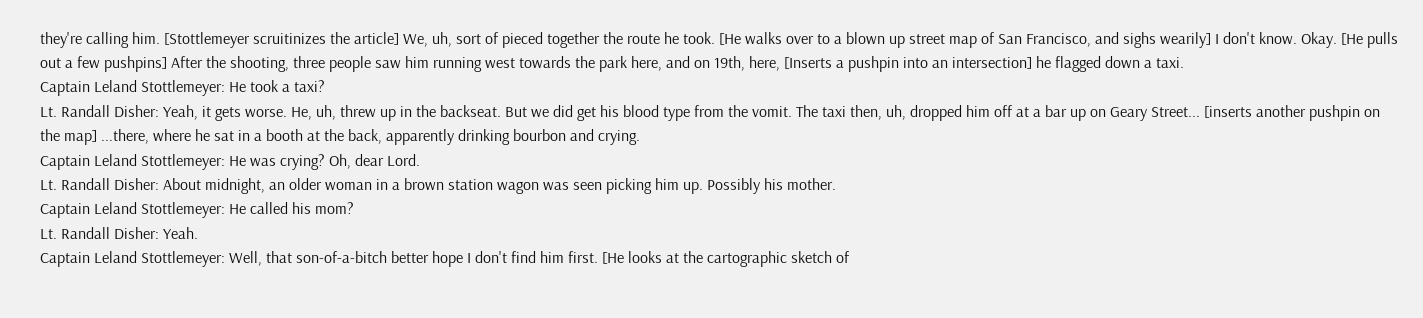they're calling him. [Stottlemeyer scruitinizes the article] We, uh, sort of pieced together the route he took. [He walks over to a blown up street map of San Francisco, and sighs wearily] I don't know. Okay. [He pulls out a few pushpins] After the shooting, three people saw him running west towards the park here, and on 19th, here, [Inserts a pushpin into an intersection] he flagged down a taxi.
Captain Leland Stottlemeyer: He took a taxi?
Lt. Randall Disher: Yeah, it gets worse. He, uh, threw up in the backseat. But we did get his blood type from the vomit. The taxi then, uh, dropped him off at a bar up on Geary Street... [inserts another pushpin on the map] ...there, where he sat in a booth at the back, apparently drinking bourbon and crying.
Captain Leland Stottlemeyer: He was crying? Oh, dear Lord.
Lt. Randall Disher: About midnight, an older woman in a brown station wagon was seen picking him up. Possibly his mother.
Captain Leland Stottlemeyer: He called his mom?
Lt. Randall Disher: Yeah.
Captain Leland Stottlemeyer: Well, that son-of-a-bitch better hope I don't find him first. [He looks at the cartographic sketch of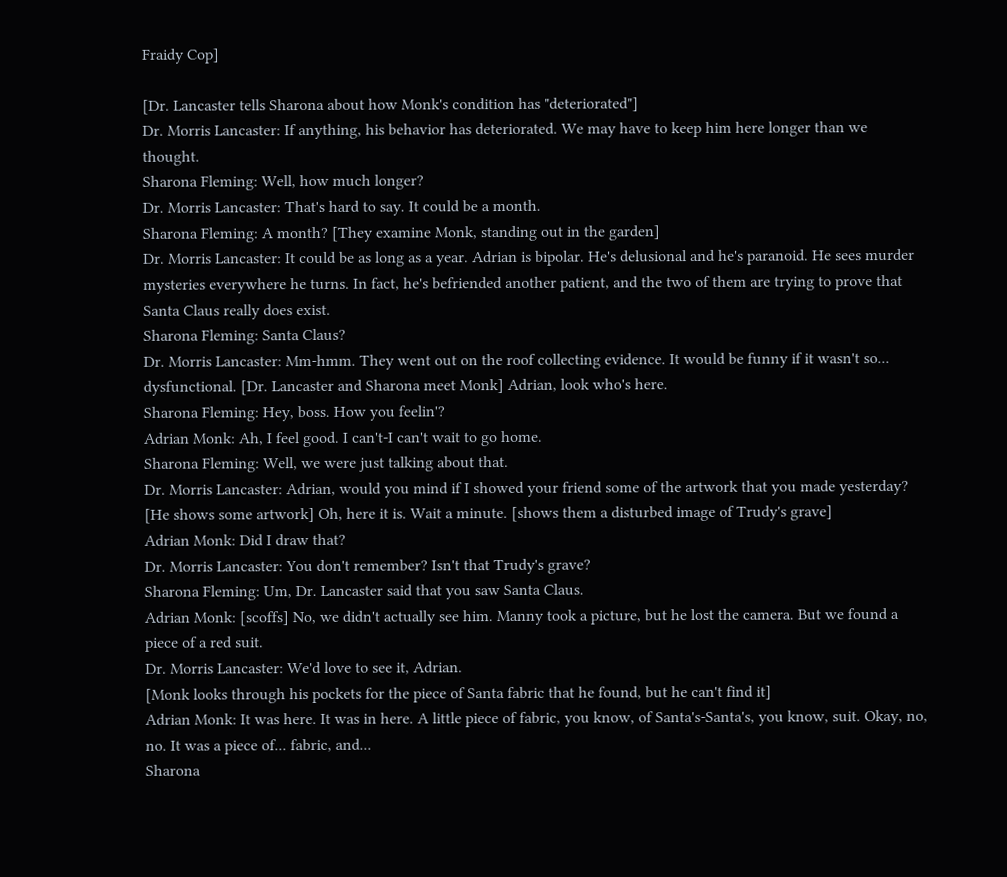Fraidy Cop]

[Dr. Lancaster tells Sharona about how Monk's condition has "deteriorated"]
Dr. Morris Lancaster: If anything, his behavior has deteriorated. We may have to keep him here longer than we thought.
Sharona Fleming: Well, how much longer?
Dr. Morris Lancaster: That's hard to say. It could be a month.
Sharona Fleming: A month? [They examine Monk, standing out in the garden]
Dr. Morris Lancaster: It could be as long as a year. Adrian is bipolar. He's delusional and he's paranoid. He sees murder mysteries everywhere he turns. In fact, he's befriended another patient, and the two of them are trying to prove that Santa Claus really does exist.
Sharona Fleming: Santa Claus?
Dr. Morris Lancaster: Mm-hmm. They went out on the roof collecting evidence. It would be funny if it wasn't so... dysfunctional. [Dr. Lancaster and Sharona meet Monk] Adrian, look who's here.
Sharona Fleming: Hey, boss. How you feelin'?
Adrian Monk: Ah, I feel good. I can't-I can't wait to go home.
Sharona Fleming: Well, we were just talking about that.
Dr. Morris Lancaster: Adrian, would you mind if I showed your friend some of the artwork that you made yesterday? [He shows some artwork] Oh, here it is. Wait a minute. [shows them a disturbed image of Trudy's grave]
Adrian Monk: Did I draw that?
Dr. Morris Lancaster: You don't remember? Isn't that Trudy's grave?
Sharona Fleming: Um, Dr. Lancaster said that you saw Santa Claus.
Adrian Monk: [scoffs] No, we didn't actually see him. Manny took a picture, but he lost the camera. But we found a piece of a red suit.
Dr. Morris Lancaster: We'd love to see it, Adrian.
[Monk looks through his pockets for the piece of Santa fabric that he found, but he can't find it]
Adrian Monk: It was here. It was in here. A little piece of fabric, you know, of Santa's-Santa's, you know, suit. Okay, no, no. It was a piece of... fabric, and...
Sharona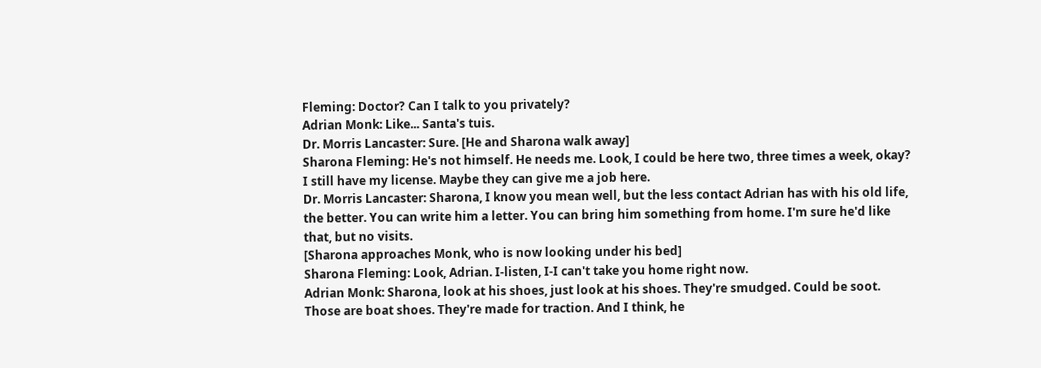Fleming: Doctor? Can I talk to you privately?
Adrian Monk: Like... Santa's tuis.
Dr. Morris Lancaster: Sure. [He and Sharona walk away]
Sharona Fleming: He's not himself. He needs me. Look, I could be here two, three times a week, okay? I still have my license. Maybe they can give me a job here.
Dr. Morris Lancaster: Sharona, I know you mean well, but the less contact Adrian has with his old life, the better. You can write him a letter. You can bring him something from home. I'm sure he'd like that, but no visits.
[Sharona approaches Monk, who is now looking under his bed]
Sharona Fleming: Look, Adrian. I-listen, I-I can't take you home right now.
Adrian Monk: Sharona, look at his shoes, just look at his shoes. They're smudged. Could be soot. Those are boat shoes. They're made for traction. And I think, he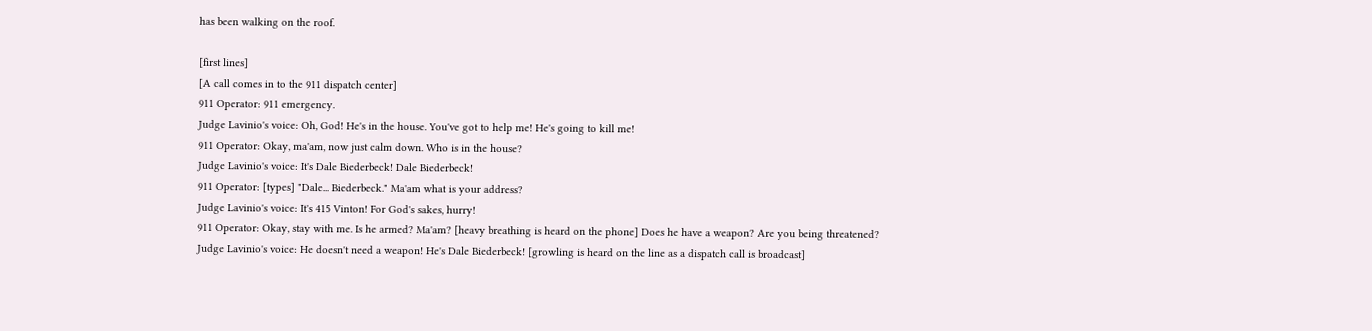has been walking on the roof.

[first lines]
[A call comes in to the 911 dispatch center]
911 Operator: 911 emergency.
Judge Lavinio's voice: Oh, God! He's in the house. You've got to help me! He's going to kill me!
911 Operator: Okay, ma'am, now just calm down. Who is in the house?
Judge Lavinio's voice: It's Dale Biederbeck! Dale Biederbeck!
911 Operator: [types] "Dale... Biederbeck." Ma'am what is your address?
Judge Lavinio's voice: It's 415 Vinton! For God's sakes, hurry!
911 Operator: Okay, stay with me. Is he armed? Ma'am? [heavy breathing is heard on the phone] Does he have a weapon? Are you being threatened?
Judge Lavinio's voice: He doesn't need a weapon! He's Dale Biederbeck! [growling is heard on the line as a dispatch call is broadcast]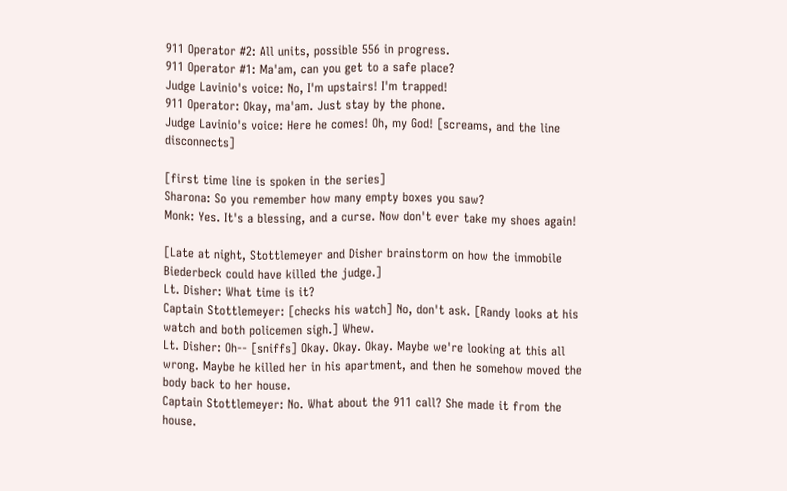911 Operator #2: All units, possible 556 in progress.
911 Operator #1: Ma'am, can you get to a safe place?
Judge Lavinio's voice: No, I'm upstairs! I'm trapped!
911 Operator: Okay, ma'am. Just stay by the phone.
Judge Lavinio's voice: Here he comes! Oh, my God! [screams, and the line disconnects]

[first time line is spoken in the series]
Sharona: So you remember how many empty boxes you saw?
Monk: Yes. It's a blessing, and a curse. Now don't ever take my shoes again!

[Late at night, Stottlemeyer and Disher brainstorm on how the immobile Biederbeck could have killed the judge.]
Lt. Disher: What time is it?
Captain Stottlemeyer: [checks his watch] No, don't ask. [Randy looks at his watch and both policemen sigh.] Whew.
Lt. Disher: Oh-- [sniffs] Okay. Okay. Okay. Maybe we're looking at this all wrong. Maybe he killed her in his apartment, and then he somehow moved the body back to her house.
Captain Stottlemeyer: No. What about the 911 call? She made it from the house.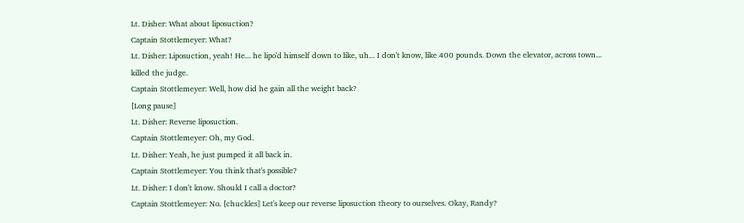Lt. Disher: What about liposuction?
Captain Stottlemeyer: What?
Lt. Disher: Liposuction, yeah! He... he lipo'd himself down to like, uh... I don't know, like 400 pounds. Down the elevator, across town... killed the judge.
Captain Stottlemeyer: Well, how did he gain all the weight back?
[Long pause]
Lt. Disher: Reverse liposuction.
Captain Stottlemeyer: Oh, my God.
Lt. Disher: Yeah, he just pumped it all back in.
Captain Stottlemeyer: You think that's possible?
Lt. Disher: I don't know. Should I call a doctor?
Captain Stottlemeyer: No. [chuckles] Let's keep our reverse liposuction theory to ourselves. Okay, Randy?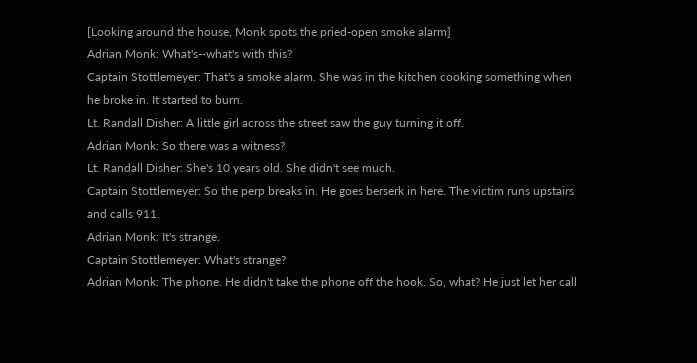[Looking around the house, Monk spots the pried-open smoke alarm]
Adrian Monk: What's--what's with this?
Captain Stottlemeyer: That's a smoke alarm. She was in the kitchen cooking something when he broke in. It started to burn.
Lt. Randall Disher: A little girl across the street saw the guy turning it off.
Adrian Monk: So there was a witness?
Lt. Randall Disher: She's 10 years old. She didn't see much.
Captain Stottlemeyer: So the perp breaks in. He goes berserk in here. The victim runs upstairs and calls 911.
Adrian Monk: It's strange.
Captain Stottlemeyer: What's strange?
Adrian Monk: The phone. He didn't take the phone off the hook. So, what? He just let her call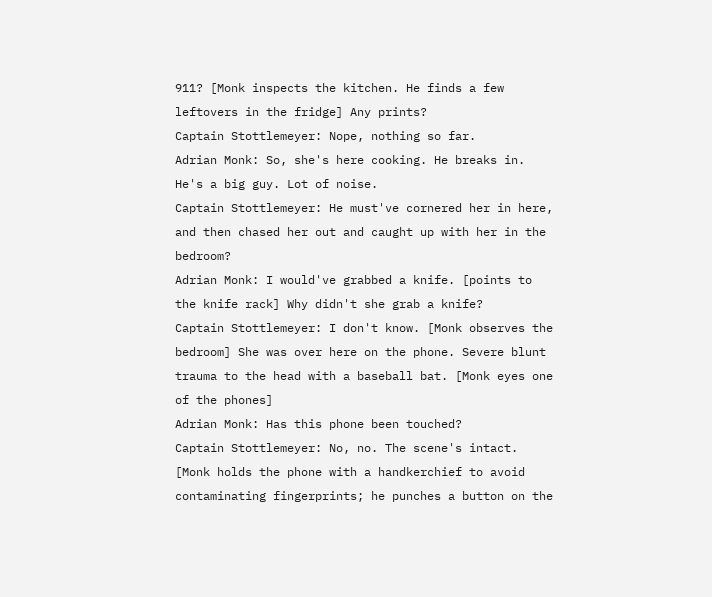911? [Monk inspects the kitchen. He finds a few leftovers in the fridge] Any prints?
Captain Stottlemeyer: Nope, nothing so far.
Adrian Monk: So, she's here cooking. He breaks in. He's a big guy. Lot of noise.
Captain Stottlemeyer: He must've cornered her in here, and then chased her out and caught up with her in the bedroom?
Adrian Monk: I would've grabbed a knife. [points to the knife rack] Why didn't she grab a knife?
Captain Stottlemeyer: I don't know. [Monk observes the bedroom] She was over here on the phone. Severe blunt trauma to the head with a baseball bat. [Monk eyes one of the phones]
Adrian Monk: Has this phone been touched?
Captain Stottlemeyer: No, no. The scene's intact. [Monk holds the phone with a handkerchief to avoid contaminating fingerprints; he punches a button on the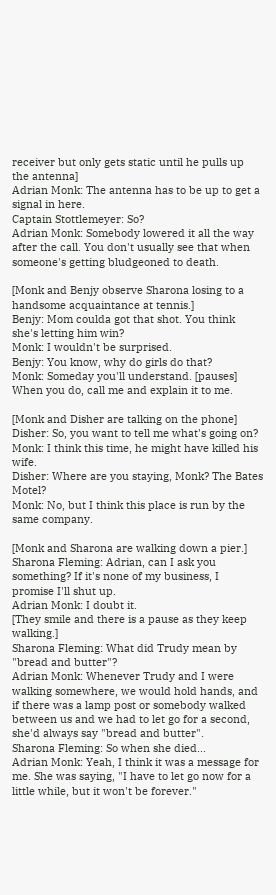receiver but only gets static until he pulls up the antenna]
Adrian Monk: The antenna has to be up to get a signal in here.
Captain Stottlemeyer: So?
Adrian Monk: Somebody lowered it all the way after the call. You don't usually see that when someone's getting bludgeoned to death.

[Monk and Benjy observe Sharona losing to a handsome acquaintance at tennis.]
Benjy: Mom coulda got that shot. You think she's letting him win?
Monk: I wouldn't be surprised.
Benjy: You know, why do girls do that?
Monk: Someday you'll understand. [pauses] When you do, call me and explain it to me.

[Monk and Disher are talking on the phone]
Disher: So, you want to tell me what's going on?
Monk: I think this time, he might have killed his wife.
Disher: Where are you staying, Monk? The Bates Motel?
Monk: No, but I think this place is run by the same company.

[Monk and Sharona are walking down a pier.]
Sharona Fleming: Adrian, can I ask you something? If it's none of my business, I promise I'll shut up.
Adrian Monk: I doubt it.
[They smile and there is a pause as they keep walking.]
Sharona Fleming: What did Trudy mean by "bread and butter"?
Adrian Monk: Whenever Trudy and I were walking somewhere, we would hold hands, and if there was a lamp post or somebody walked between us and we had to let go for a second, she'd always say "bread and butter".
Sharona Fleming: So when she died...
Adrian Monk: Yeah, I think it was a message for me. She was saying, "I have to let go now for a little while, but it won't be forever."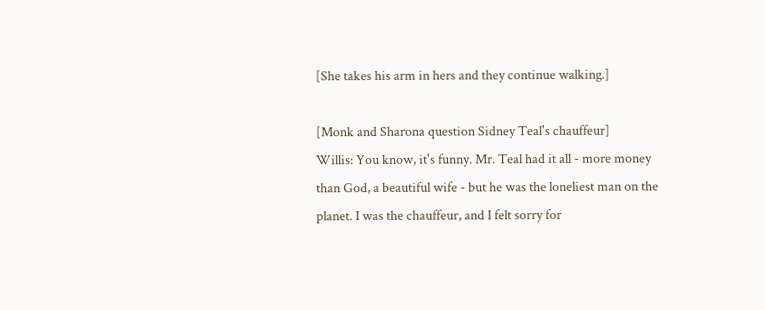[She takes his arm in hers and they continue walking.]

[Monk and Sharona question Sidney Teal's chauffeur]
Willis: You know, it's funny. Mr. Teal had it all - more money than God, a beautiful wife - but he was the loneliest man on the planet. I was the chauffeur, and I felt sorry for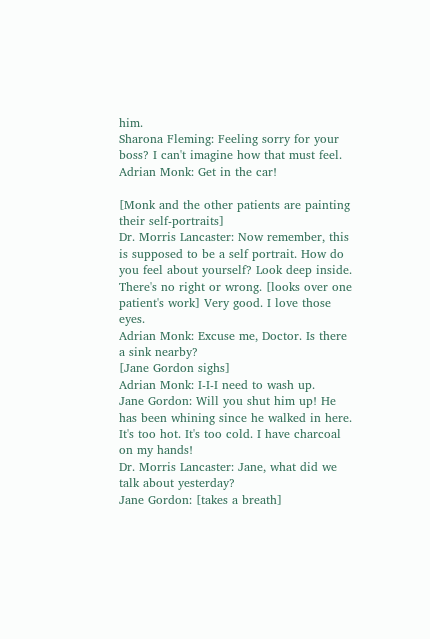him.
Sharona Fleming: Feeling sorry for your boss? I can't imagine how that must feel.
Adrian Monk: Get in the car!

[Monk and the other patients are painting their self-portraits]
Dr. Morris Lancaster: Now remember, this is supposed to be a self portrait. How do you feel about yourself? Look deep inside. There's no right or wrong. [looks over one patient's work] Very good. I love those eyes.
Adrian Monk: Excuse me, Doctor. Is there a sink nearby?
[Jane Gordon sighs]
Adrian Monk: I-I-I need to wash up.
Jane Gordon: Will you shut him up! He has been whining since he walked in here. It's too hot. It's too cold. I have charcoal on my hands!
Dr. Morris Lancaster: Jane, what did we talk about yesterday?
Jane Gordon: [takes a breath]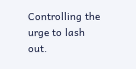Controlling the urge to lash out.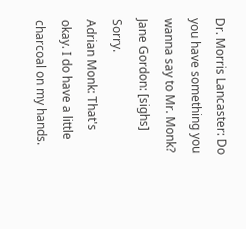Dr. Morris Lancaster: Do you have something you wanna say to Mr. Monk?
Jane Gordon: [sighs] Sorry.
Adrian Monk: That's okay. I do have a little charcoal on my hands.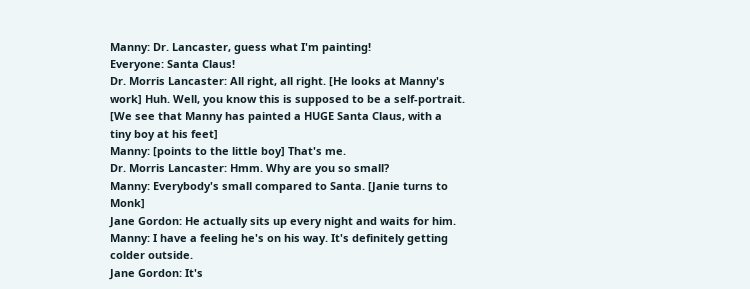Manny: Dr. Lancaster, guess what I'm painting!
Everyone: Santa Claus!
Dr. Morris Lancaster: All right, all right. [He looks at Manny's work] Huh. Well, you know this is supposed to be a self-portrait. [We see that Manny has painted a HUGE Santa Claus, with a tiny boy at his feet]
Manny: [points to the little boy] That's me.
Dr. Morris Lancaster: Hmm. Why are you so small?
Manny: Everybody's small compared to Santa. [Janie turns to Monk]
Jane Gordon: He actually sits up every night and waits for him.
Manny: I have a feeling he's on his way. It's definitely getting colder outside.
Jane Gordon: It's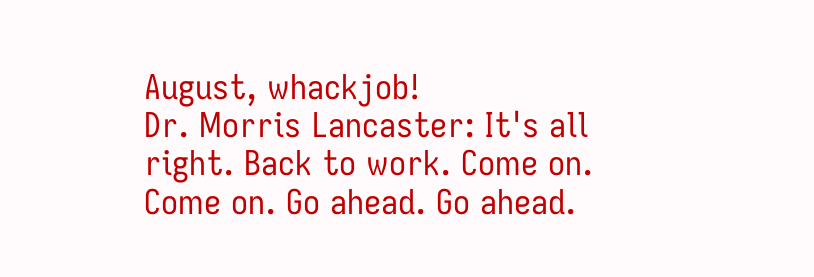August, whackjob!
Dr. Morris Lancaster: It's all right. Back to work. Come on. Come on. Go ahead. Go ahead.